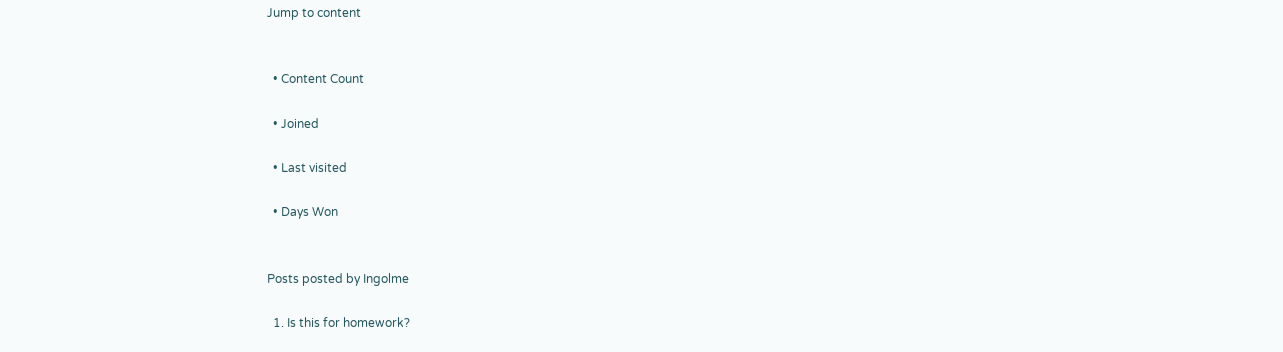Jump to content


  • Content Count

  • Joined

  • Last visited

  • Days Won


Posts posted by Ingolme

  1. Is this for homework?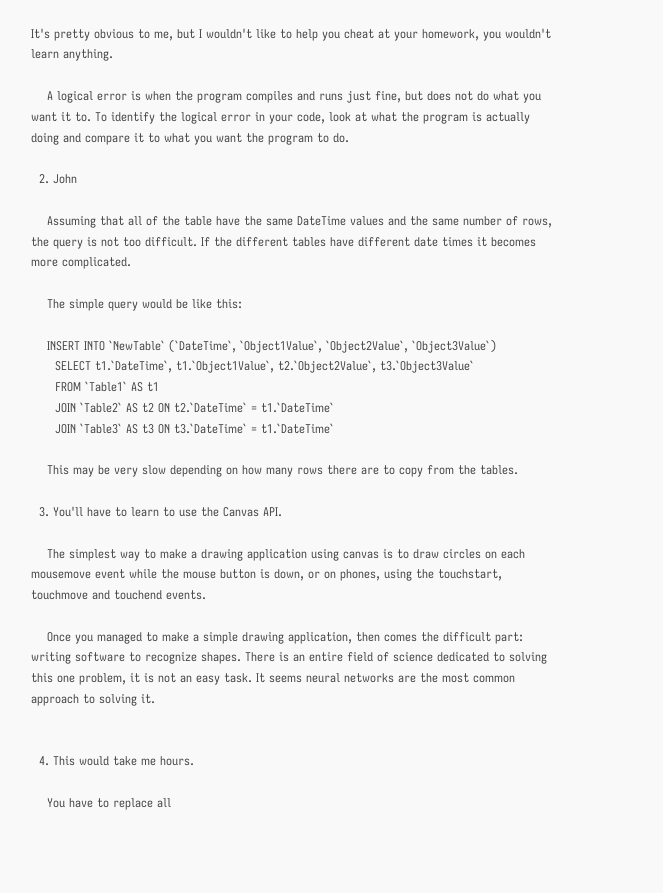It's pretty obvious to me, but I wouldn't like to help you cheat at your homework, you wouldn't learn anything.

    A logical error is when the program compiles and runs just fine, but does not do what you want it to. To identify the logical error in your code, look at what the program is actually doing and compare it to what you want the program to do.

  2. John

    Assuming that all of the table have the same DateTime values and the same number of rows, the query is not too difficult. If the different tables have different date times it becomes more complicated.

    The simple query would be like this:

    INSERT INTO `NewTable` (`DateTime`, `Object1Value`, `Object2Value`, `Object3Value`)
      SELECT t1.`DateTime`, t1.`Object1Value`, t2.`Object2Value`, t3.`Object3Value`
      FROM `Table1` AS t1
      JOIN `Table2` AS t2 ON t2.`DateTime` = t1.`DateTime`
      JOIN `Table3` AS t3 ON t3.`DateTime` = t1.`DateTime`

    This may be very slow depending on how many rows there are to copy from the tables.

  3. You'll have to learn to use the Canvas API.

    The simplest way to make a drawing application using canvas is to draw circles on each mousemove event while the mouse button is down, or on phones, using the touchstart, touchmove and touchend events.

    Once you managed to make a simple drawing application, then comes the difficult part: writing software to recognize shapes. There is an entire field of science dedicated to solving this one problem, it is not an easy task. It seems neural networks are the most common approach to solving it.


  4. This would take me hours.

    You have to replace all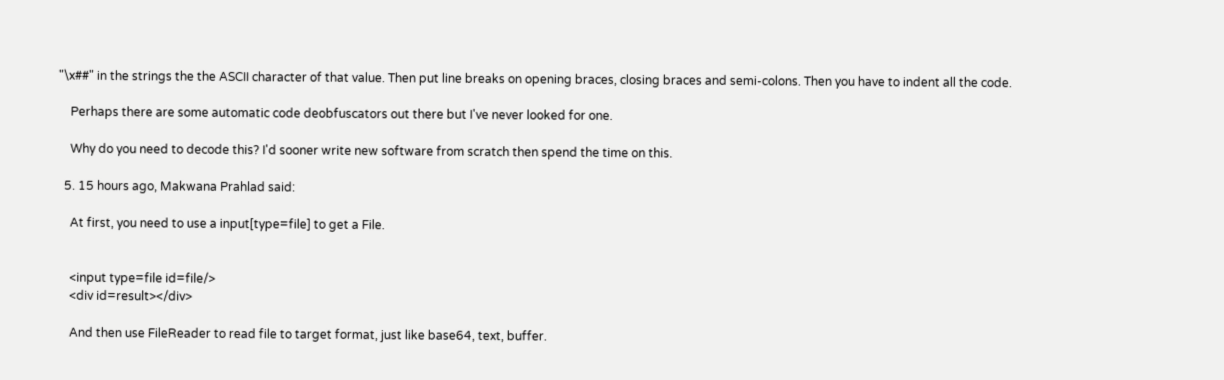"\x##" in the strings the the ASCII character of that value. Then put line breaks on opening braces, closing braces and semi-colons. Then you have to indent all the code.

    Perhaps there are some automatic code deobfuscators out there but I've never looked for one.

    Why do you need to decode this? I'd sooner write new software from scratch then spend the time on this.

  5. 15 hours ago, Makwana Prahlad said:

    At first, you need to use a input[type=file] to get a File.


    <input type=file id=file/>
    <div id=result></div>

    And then use FileReader to read file to target format, just like base64, text, buffer.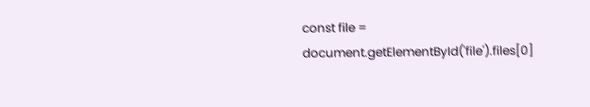const file = document.getElementById('file').files[0]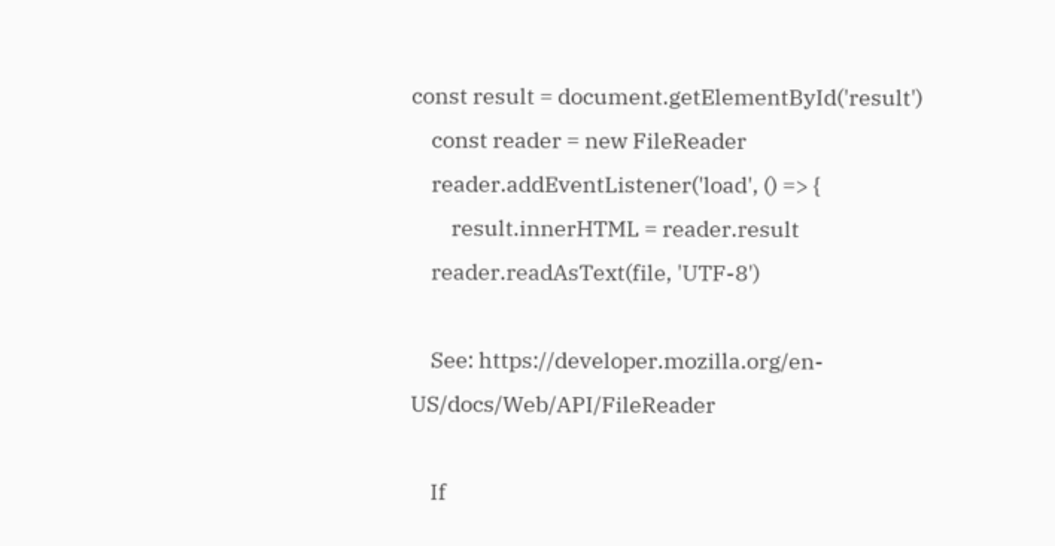const result = document.getElementById('result')
    const reader = new FileReader
    reader.addEventListener('load', () => {
        result.innerHTML = reader.result
    reader.readAsText(file, 'UTF-8')

    See: https://developer.mozilla.org/en-US/docs/Web/API/FileReader

    If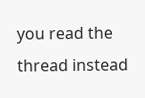you read the thread instead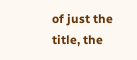of just the title, the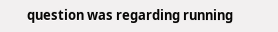question was regarding running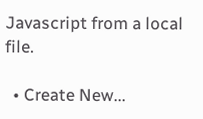Javascript from a local file.

  • Create New...